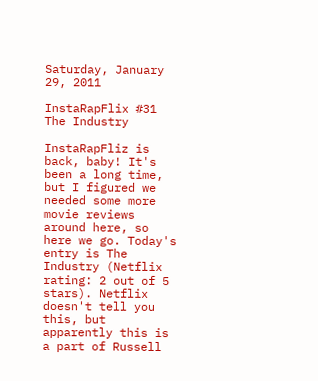Saturday, January 29, 2011

InstaRapFlix #31 The Industry

InstaRapFliz is back, baby! It's been a long time, but I figured we needed some more movie reviews around here, so here we go. Today's entry is The Industry (Netflix rating: 2 out of 5 stars). Netflix doesn't tell you this, but apparently this is a part of Russell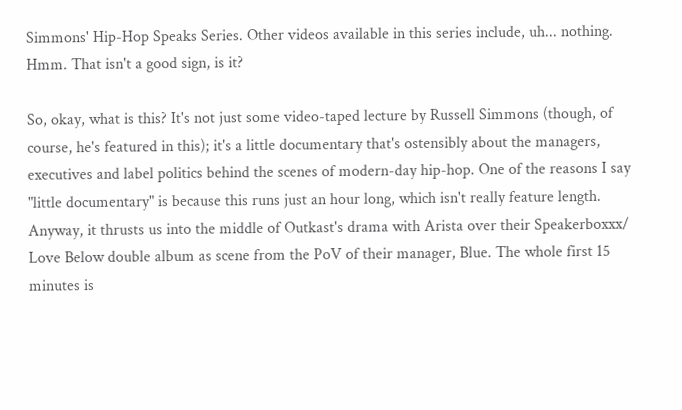Simmons' Hip-Hop Speaks Series. Other videos available in this series include, uh... nothing. Hmm. That isn't a good sign, is it?

So, okay, what is this? It's not just some video-taped lecture by Russell Simmons (though, of course, he's featured in this); it's a little documentary that's ostensibly about the managers, executives and label politics behind the scenes of modern-day hip-hop. One of the reasons I say "little documentary" is because this runs just an hour long, which isn't really feature length. Anyway, it thrusts us into the middle of Outkast's drama with Arista over their Speakerboxxx/ Love Below double album as scene from the PoV of their manager, Blue. The whole first 15 minutes is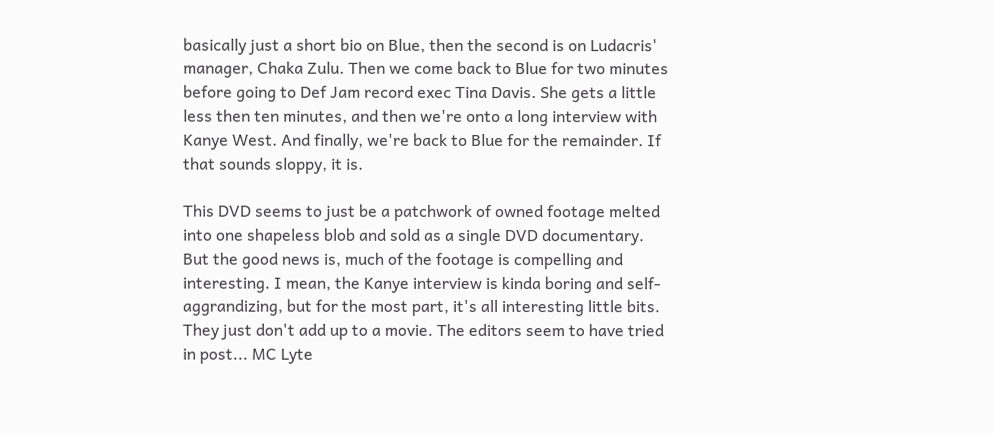basically just a short bio on Blue, then the second is on Ludacris' manager, Chaka Zulu. Then we come back to Blue for two minutes before going to Def Jam record exec Tina Davis. She gets a little less then ten minutes, and then we're onto a long interview with Kanye West. And finally, we're back to Blue for the remainder. If that sounds sloppy, it is.

This DVD seems to just be a patchwork of owned footage melted into one shapeless blob and sold as a single DVD documentary. But the good news is, much of the footage is compelling and interesting. I mean, the Kanye interview is kinda boring and self-aggrandizing, but for the most part, it's all interesting little bits. They just don't add up to a movie. The editors seem to have tried in post... MC Lyte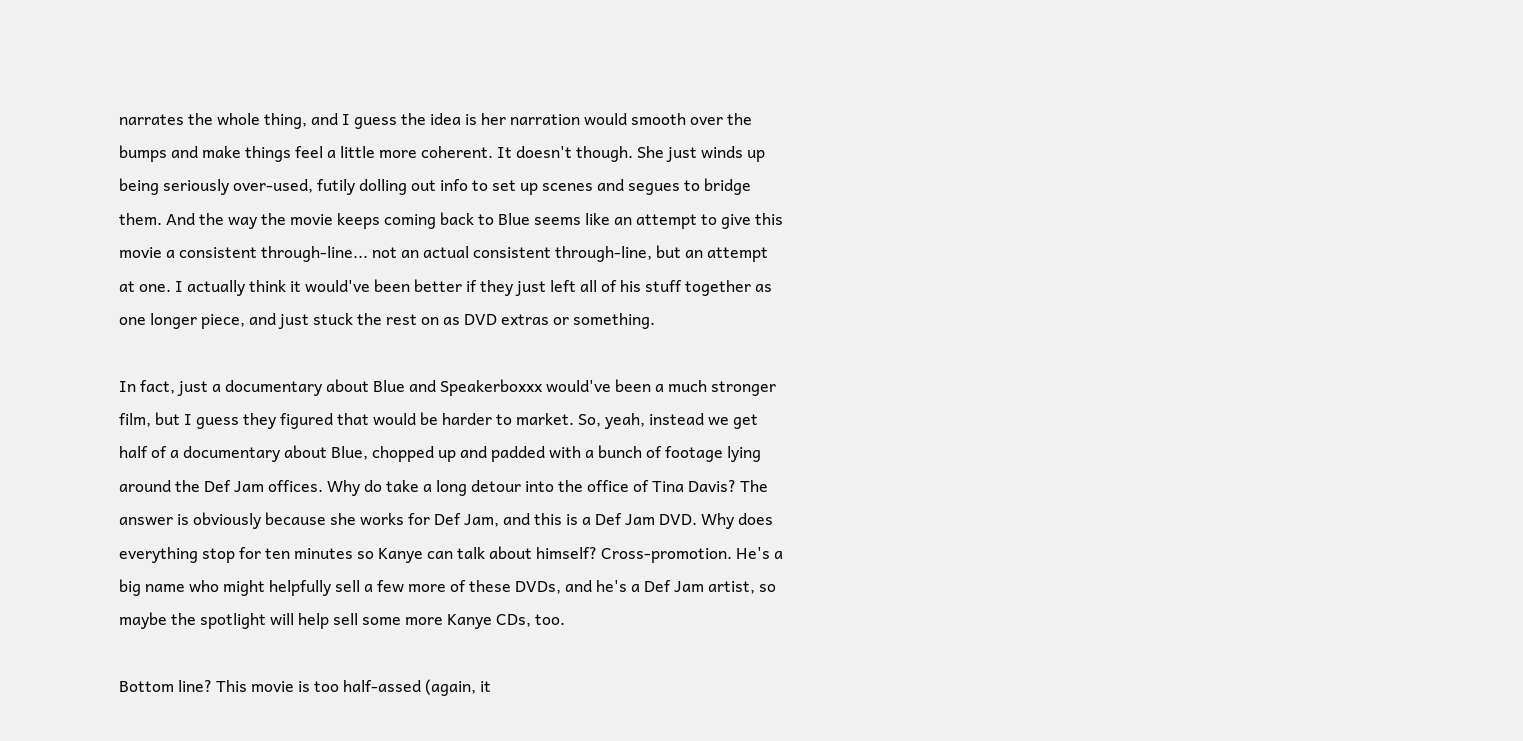narrates the whole thing, and I guess the idea is her narration would smooth over the bumps and make things feel a little more coherent. It doesn't though. She just winds up being seriously over-used, futily dolling out info to set up scenes and segues to bridge them. And the way the movie keeps coming back to Blue seems like an attempt to give this movie a consistent through-line... not an actual consistent through-line, but an attempt at one. I actually think it would've been better if they just left all of his stuff together as one longer piece, and just stuck the rest on as DVD extras or something.

In fact, just a documentary about Blue and Speakerboxxx would've been a much stronger film, but I guess they figured that would be harder to market. So, yeah, instead we get half of a documentary about Blue, chopped up and padded with a bunch of footage lying around the Def Jam offices. Why do take a long detour into the office of Tina Davis? The answer is obviously because she works for Def Jam, and this is a Def Jam DVD. Why does everything stop for ten minutes so Kanye can talk about himself? Cross-promotion. He's a big name who might helpfully sell a few more of these DVDs, and he's a Def Jam artist, so maybe the spotlight will help sell some more Kanye CDs, too.

Bottom line? This movie is too half-assed (again, it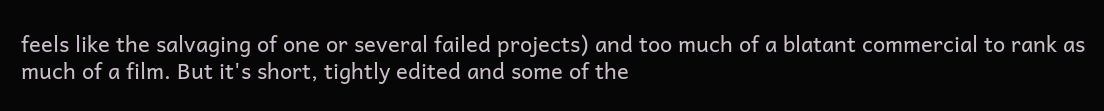feels like the salvaging of one or several failed projects) and too much of a blatant commercial to rank as much of a film. But it's short, tightly edited and some of the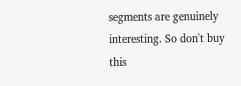segments are genuinely interesting. So don't buy this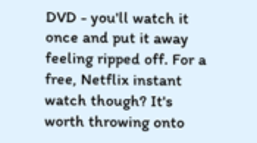DVD - you'll watch it once and put it away feeling ripped off. For a free, Netflix instant watch though? It's worth throwing onto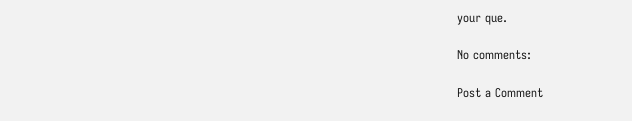your que.

No comments:

Post a Comment